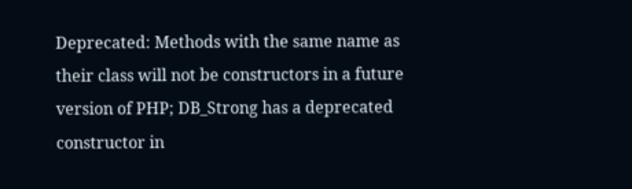Deprecated: Methods with the same name as their class will not be constructors in a future version of PHP; DB_Strong has a deprecated constructor in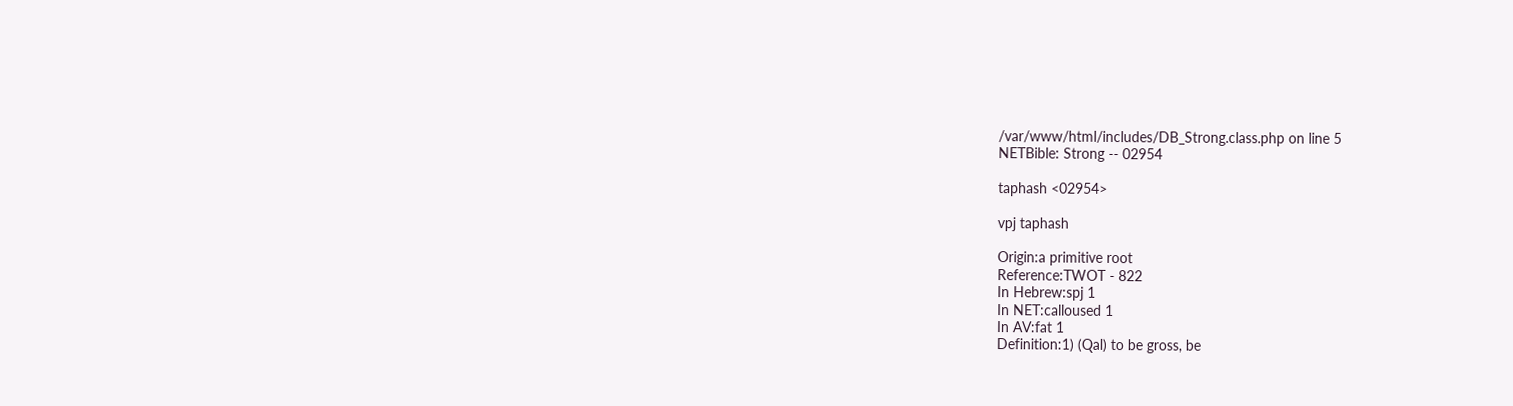/var/www/html/includes/DB_Strong.class.php on line 5
NETBible: Strong -- 02954

taphash <02954>

vpj taphash

Origin:a primitive root
Reference:TWOT - 822
In Hebrew:spj 1
In NET:calloused 1
In AV:fat 1
Definition:1) (Qal) to be gross, be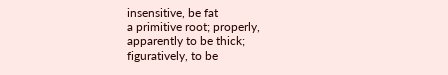insensitive, be fat
a primitive root; properly, apparently to be thick;
figuratively, to be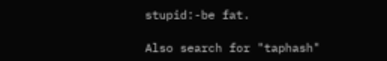stupid:-be fat.

Also search for "taphash"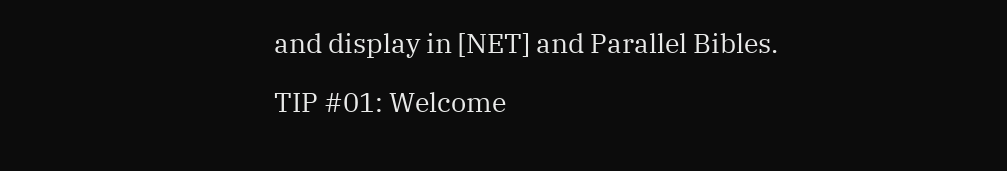and display in [NET] and Parallel Bibles.

TIP #01: Welcome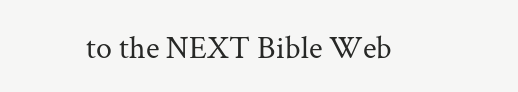to the NEXT Bible Web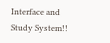Interface and Study System!!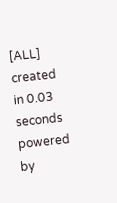[ALL]
created in 0.03 seconds
powered by